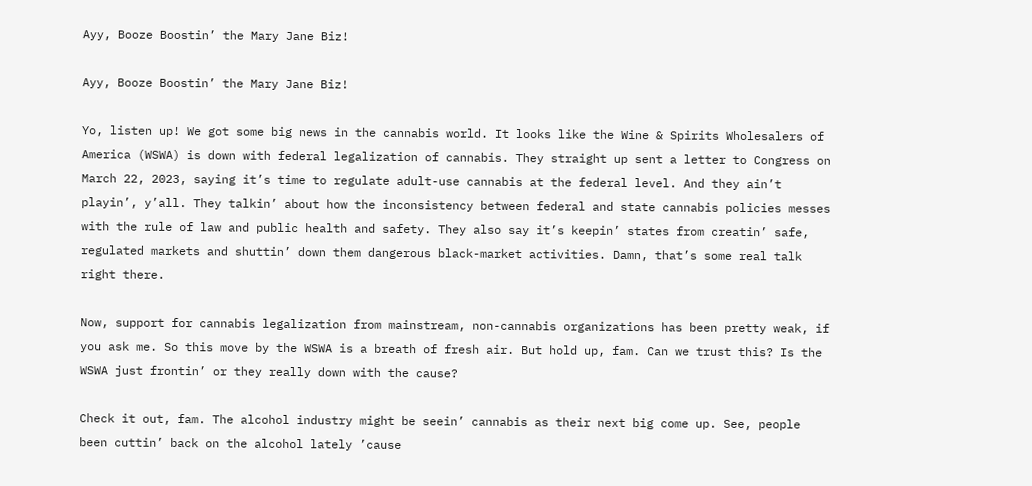Ayy, Booze Boostin’ the Mary Jane Biz!

Ayy, Booze Boostin’ the Mary Jane Biz!

Yo, listen up! We got some big news in the cannabis world. It looks like the Wine & Spirits Wholesalers of America (WSWA) is down with federal legalization of cannabis. They straight up sent a letter to Congress on March 22, 2023, saying it’s time to regulate adult-use cannabis at the federal level. And they ain’t playin’, y’all. They talkin’ about how the inconsistency between federal and state cannabis policies messes with the rule of law and public health and safety. They also say it’s keepin’ states from creatin’ safe, regulated markets and shuttin’ down them dangerous black-market activities. Damn, that’s some real talk right there.

Now, support for cannabis legalization from mainstream, non-cannabis organizations has been pretty weak, if you ask me. So this move by the WSWA is a breath of fresh air. But hold up, fam. Can we trust this? Is the WSWA just frontin’ or they really down with the cause?

Check it out, fam. The alcohol industry might be seein’ cannabis as their next big come up. See, people been cuttin’ back on the alcohol lately ’cause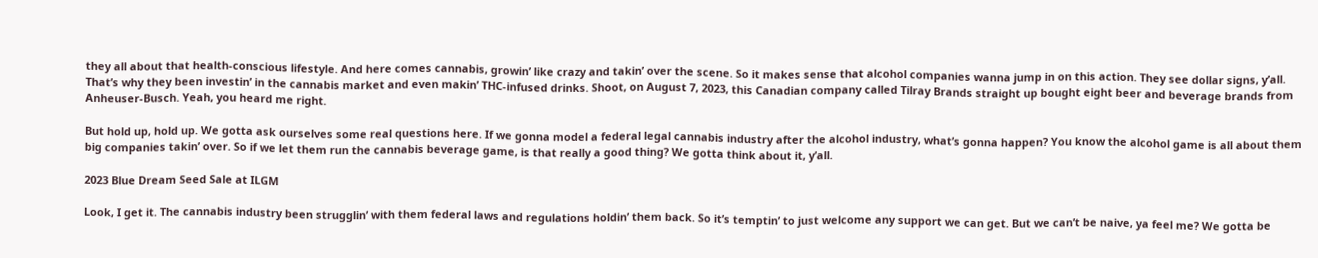they all about that health-conscious lifestyle. And here comes cannabis, growin’ like crazy and takin’ over the scene. So it makes sense that alcohol companies wanna jump in on this action. They see dollar signs, y’all. That’s why they been investin’ in the cannabis market and even makin’ THC-infused drinks. Shoot, on August 7, 2023, this Canadian company called Tilray Brands straight up bought eight beer and beverage brands from Anheuser-Busch. Yeah, you heard me right.

But hold up, hold up. We gotta ask ourselves some real questions here. If we gonna model a federal legal cannabis industry after the alcohol industry, what’s gonna happen? You know the alcohol game is all about them big companies takin’ over. So if we let them run the cannabis beverage game, is that really a good thing? We gotta think about it, y’all.

2023 Blue Dream Seed Sale at ILGM

Look, I get it. The cannabis industry been strugglin’ with them federal laws and regulations holdin’ them back. So it’s temptin’ to just welcome any support we can get. But we can’t be naive, ya feel me? We gotta be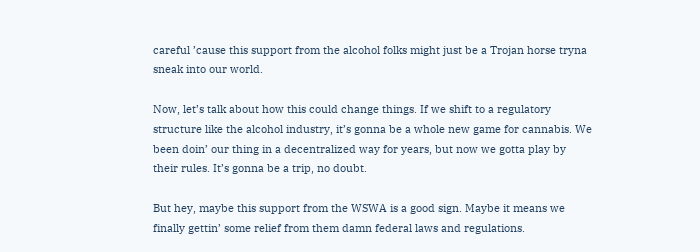careful ’cause this support from the alcohol folks might just be a Trojan horse tryna sneak into our world.

Now, let’s talk about how this could change things. If we shift to a regulatory structure like the alcohol industry, it’s gonna be a whole new game for cannabis. We been doin’ our thing in a decentralized way for years, but now we gotta play by their rules. It’s gonna be a trip, no doubt.

But hey, maybe this support from the WSWA is a good sign. Maybe it means we finally gettin’ some relief from them damn federal laws and regulations.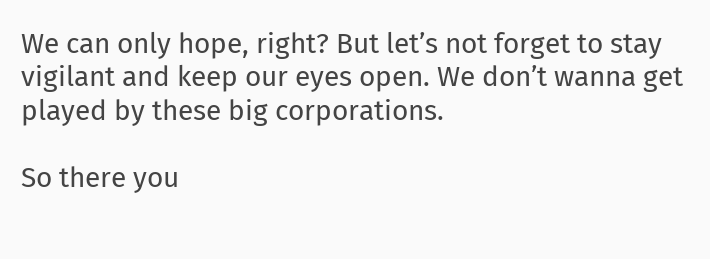We can only hope, right? But let’s not forget to stay vigilant and keep our eyes open. We don’t wanna get played by these big corporations.

So there you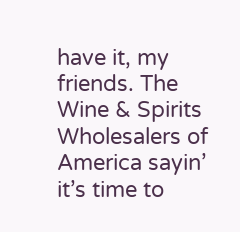have it, my friends. The Wine & Spirits Wholesalers of America sayin’ it’s time to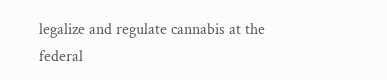legalize and regulate cannabis at the federal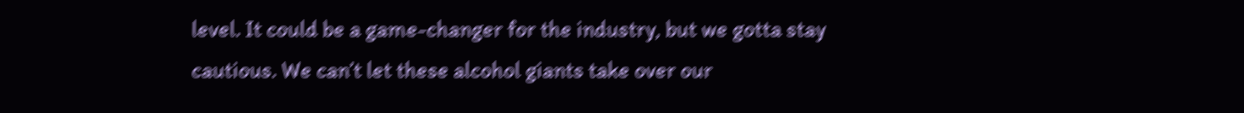level. It could be a game-changer for the industry, but we gotta stay cautious. We can’t let these alcohol giants take over our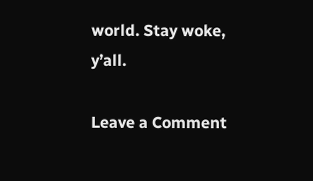world. Stay woke, y’all.

Leave a Comment